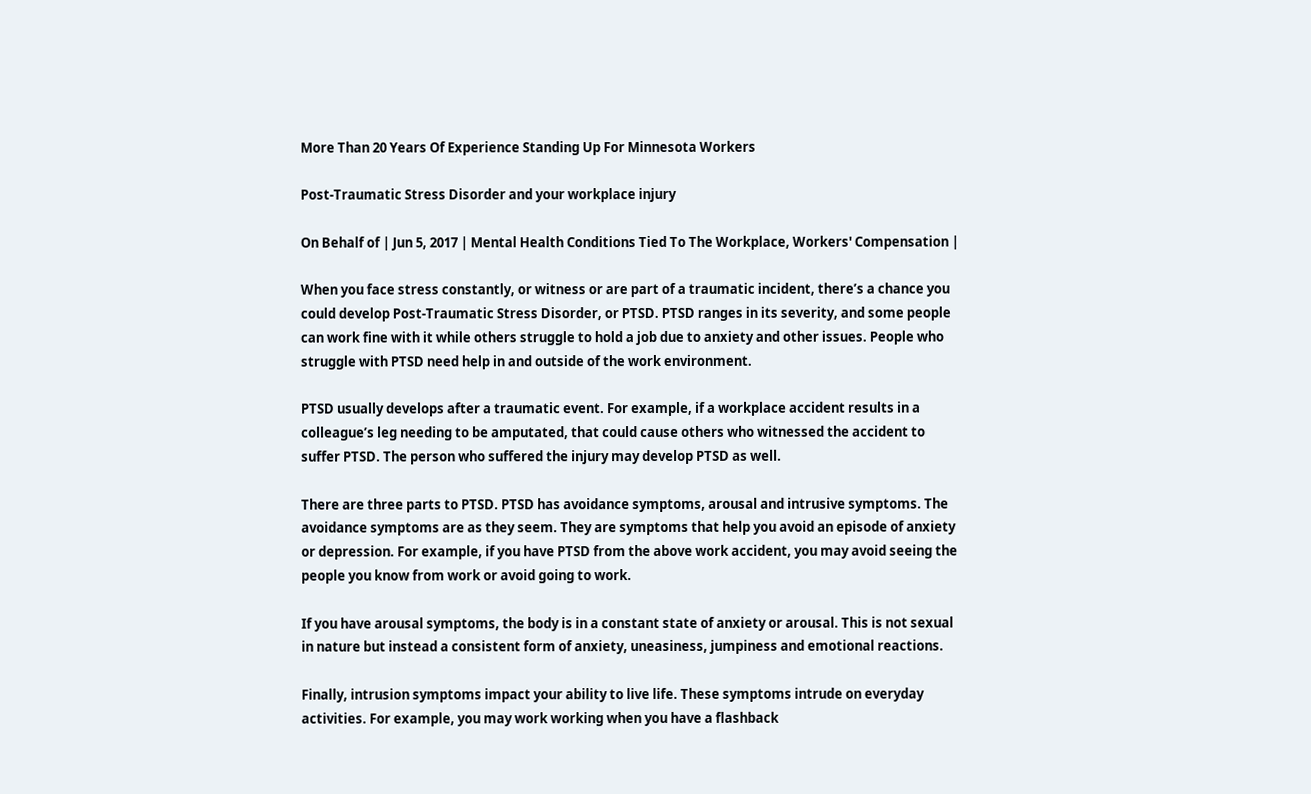More Than 20 Years Of Experience Standing Up For Minnesota Workers

Post-Traumatic Stress Disorder and your workplace injury

On Behalf of | Jun 5, 2017 | Mental Health Conditions Tied To The Workplace, Workers' Compensation |

When you face stress constantly, or witness or are part of a traumatic incident, there’s a chance you could develop Post-Traumatic Stress Disorder, or PTSD. PTSD ranges in its severity, and some people can work fine with it while others struggle to hold a job due to anxiety and other issues. People who struggle with PTSD need help in and outside of the work environment.

PTSD usually develops after a traumatic event. For example, if a workplace accident results in a colleague’s leg needing to be amputated, that could cause others who witnessed the accident to suffer PTSD. The person who suffered the injury may develop PTSD as well.

There are three parts to PTSD. PTSD has avoidance symptoms, arousal and intrusive symptoms. The avoidance symptoms are as they seem. They are symptoms that help you avoid an episode of anxiety or depression. For example, if you have PTSD from the above work accident, you may avoid seeing the people you know from work or avoid going to work.

If you have arousal symptoms, the body is in a constant state of anxiety or arousal. This is not sexual in nature but instead a consistent form of anxiety, uneasiness, jumpiness and emotional reactions.

Finally, intrusion symptoms impact your ability to live life. These symptoms intrude on everyday activities. For example, you may work working when you have a flashback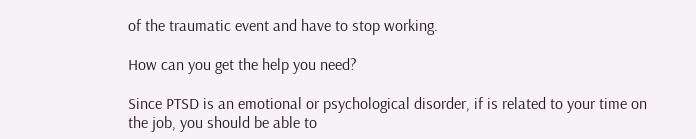of the traumatic event and have to stop working.

How can you get the help you need?

Since PTSD is an emotional or psychological disorder, if is related to your time on the job, you should be able to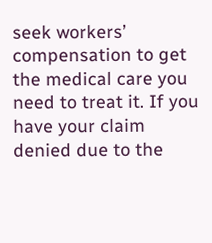seek workers’ compensation to get the medical care you need to treat it. If you have your claim denied due to the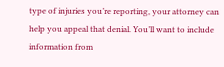type of injuries you’re reporting, your attorney can help you appeal that denial. You’ll want to include information from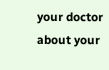your doctor about your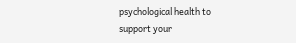psychological health to support your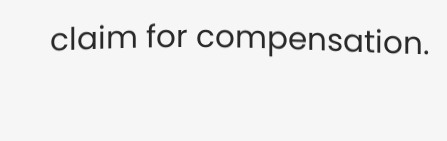claim for compensation.